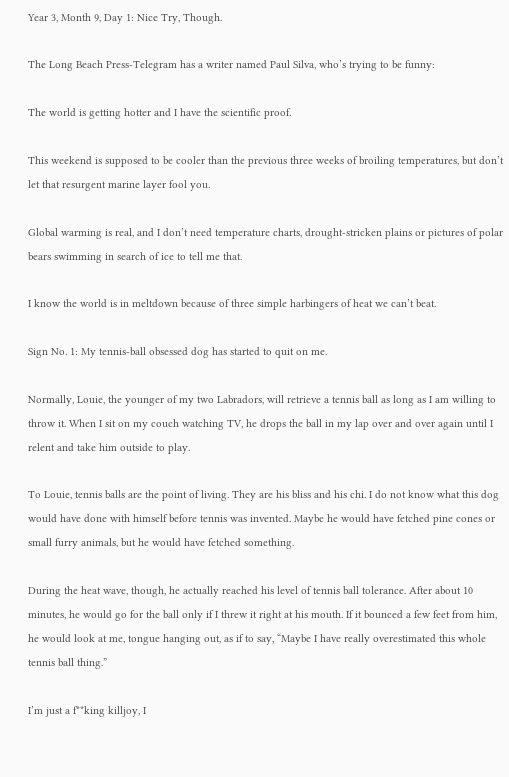Year 3, Month 9, Day 1: Nice Try, Though.

The Long Beach Press-Telegram has a writer named Paul Silva, who’s trying to be funny:

The world is getting hotter and I have the scientific proof.

This weekend is supposed to be cooler than the previous three weeks of broiling temperatures, but don’t let that resurgent marine layer fool you.

Global warming is real, and I don’t need temperature charts, drought-stricken plains or pictures of polar bears swimming in search of ice to tell me that.

I know the world is in meltdown because of three simple harbingers of heat we can’t beat.

Sign No. 1: My tennis-ball obsessed dog has started to quit on me.

Normally, Louie, the younger of my two Labradors, will retrieve a tennis ball as long as I am willing to throw it. When I sit on my couch watching TV, he drops the ball in my lap over and over again until I relent and take him outside to play.

To Louie, tennis balls are the point of living. They are his bliss and his chi. I do not know what this dog would have done with himself before tennis was invented. Maybe he would have fetched pine cones or small furry animals, but he would have fetched something.

During the heat wave, though, he actually reached his level of tennis ball tolerance. After about 10 minutes, he would go for the ball only if I threw it right at his mouth. If it bounced a few feet from him, he would look at me, tongue hanging out, as if to say, “Maybe I have really overestimated this whole tennis ball thing.”

I’m just a f**king killjoy, I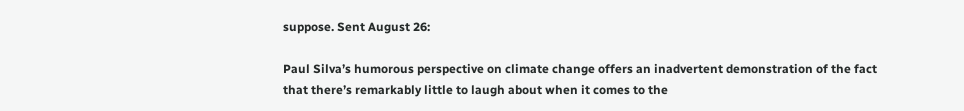suppose. Sent August 26:

Paul Silva’s humorous perspective on climate change offers an inadvertent demonstration of the fact that there’s remarkably little to laugh about when it comes to the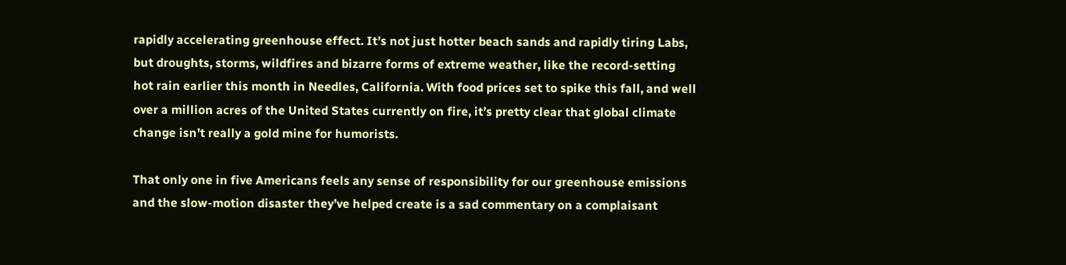rapidly accelerating greenhouse effect. It’s not just hotter beach sands and rapidly tiring Labs, but droughts, storms, wildfires and bizarre forms of extreme weather, like the record-setting hot rain earlier this month in Needles, California. With food prices set to spike this fall, and well over a million acres of the United States currently on fire, it’s pretty clear that global climate change isn’t really a gold mine for humorists.

That only one in five Americans feels any sense of responsibility for our greenhouse emissions and the slow-motion disaster they’ve helped create is a sad commentary on a complaisant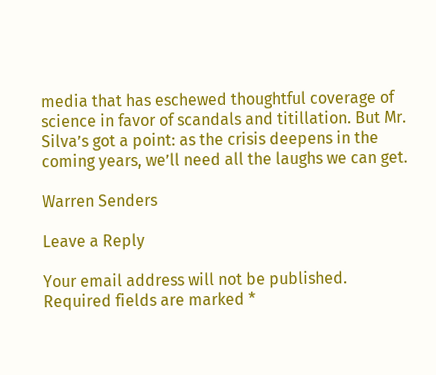media that has eschewed thoughtful coverage of science in favor of scandals and titillation. But Mr. Silva’s got a point: as the crisis deepens in the coming years, we’ll need all the laughs we can get.

Warren Senders

Leave a Reply

Your email address will not be published. Required fields are marked *